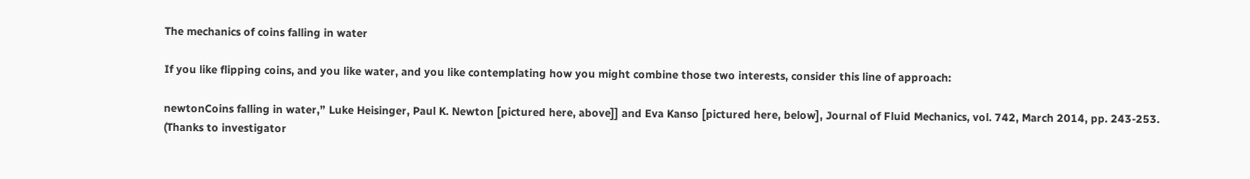The mechanics of coins falling in water

If you like flipping coins, and you like water, and you like contemplating how you might combine those two interests, consider this line of approach:

newtonCoins falling in water,” Luke Heisinger, Paul K. Newton [pictured here, above]] and Eva Kanso [pictured here, below], Journal of Fluid Mechanics, vol. 742, March 2014, pp. 243-253. (Thanks to investigator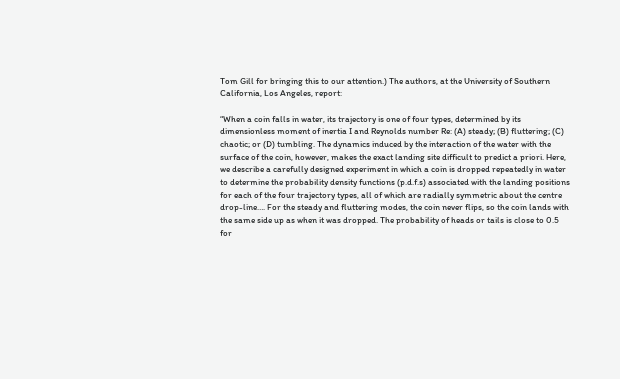Tom Gill for bringing this to our attention.) The authors, at the University of Southern California, Los Angeles, report:

“When a coin falls in water, its trajectory is one of four types, determined by its dimensionless moment of inertia I and Reynolds number Re: (A) steady; (B) fluttering; (C) chaotic; or (D) tumbling. The dynamics induced by the interaction of the water with the surface of the coin, however, makes the exact landing site difficult to predict a priori. Here, we describe a carefully designed experiment in which a coin is dropped repeatedly in water to determine the probability density functions (p.d.f.s) associated with the landing positions for each of the four trajectory types, all of which are radially symmetric about the centre drop-line…. For the steady and fluttering modes, the coin never flips, so the coin lands with the same side up as when it was dropped. The probability of heads or tails is close to 0.5 for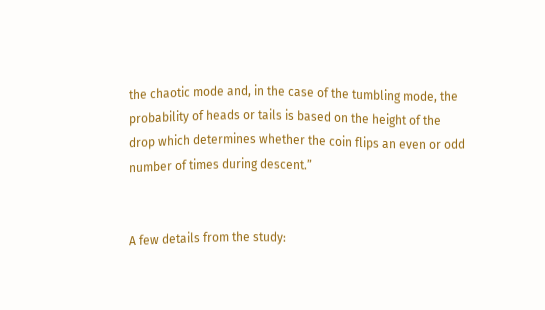the chaotic mode and, in the case of the tumbling mode, the probability of heads or tails is based on the height of the drop which determines whether the coin flips an even or odd number of times during descent.”


A few details from the study: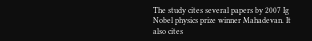The study cites several papers by 2007 Ig Nobel physics prize winner Mahadevan. It also cites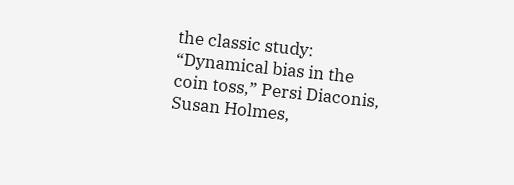the classic study: “Dynamical bias in the coin toss,” Persi Diaconis, Susan Holmes,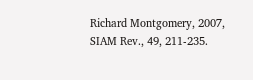Richard Montgomery, 2007, SIAM Rev., 49, 211-235.